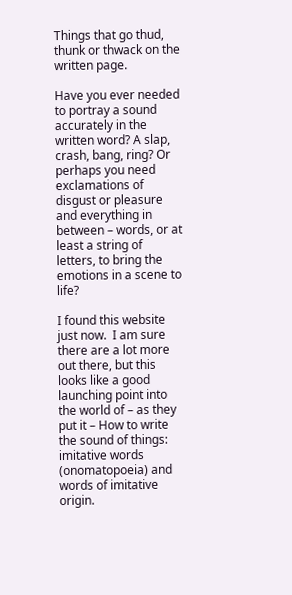Things that go thud, thunk or thwack on the written page.

Have you ever needed to portray a sound accurately in the written word? A slap, crash, bang, ring? Or perhaps you need exclamations of disgust or pleasure and everything in between – words, or at least a string of letters, to bring the emotions in a scene to life?

I found this website just now.  I am sure there are a lot more out there, but this looks like a good launching point into the world of – as they put it – How to write the sound of things: imitative words (onomatopoeia) and words of imitative origin.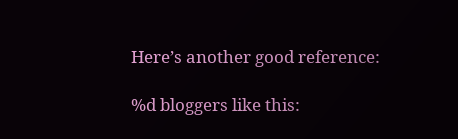Here’s another good reference:

%d bloggers like this: